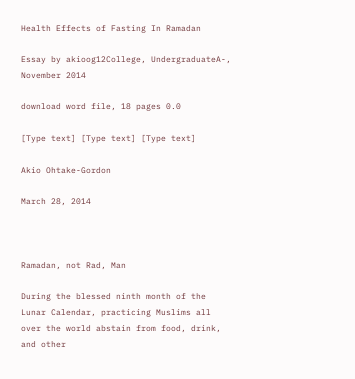Health Effects of Fasting In Ramadan

Essay by akioog12College, UndergraduateA-, November 2014

download word file, 18 pages 0.0

[Type text] [Type text] [Type text]

Akio Ohtake-Gordon

March 28, 2014



Ramadan, not Rad, Man

During the blessed ninth month of the Lunar Calendar, practicing Muslims all over the world abstain from food, drink, and other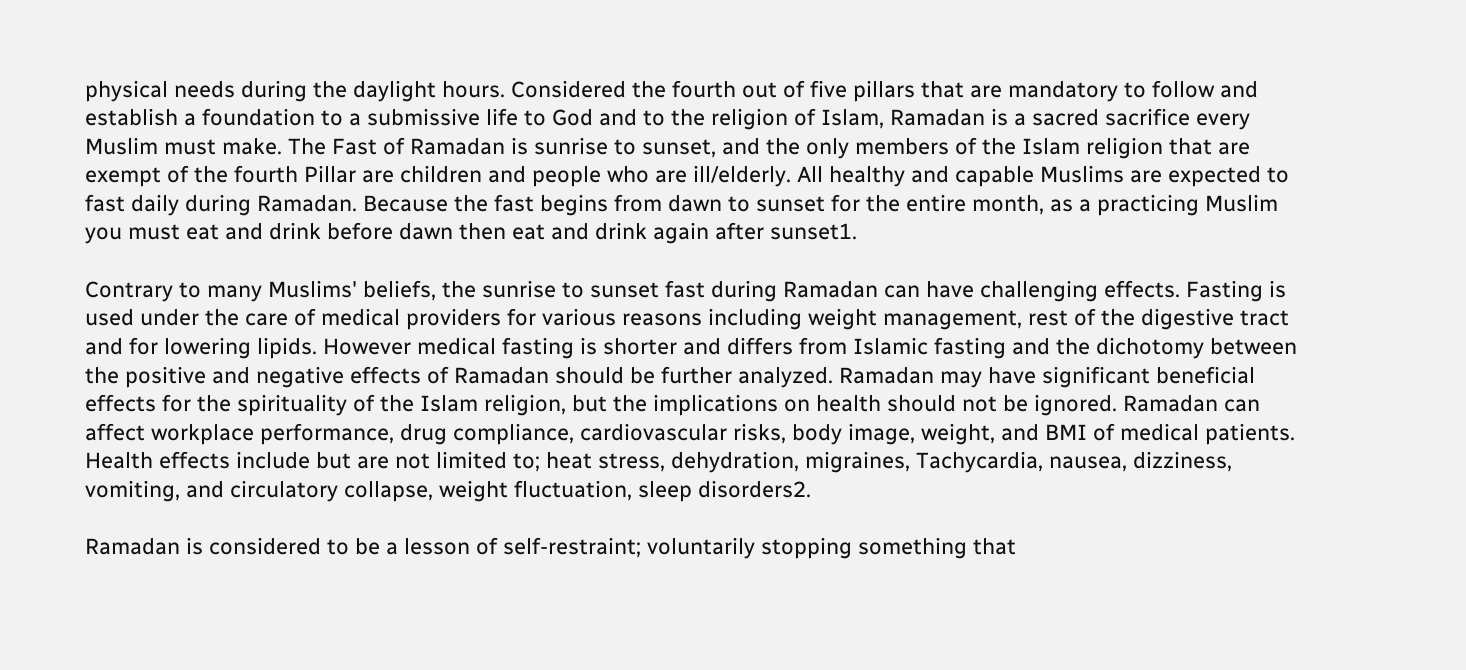physical needs during the daylight hours. Considered the fourth out of five pillars that are mandatory to follow and establish a foundation to a submissive life to God and to the religion of Islam, Ramadan is a sacred sacrifice every Muslim must make. The Fast of Ramadan is sunrise to sunset, and the only members of the Islam religion that are exempt of the fourth Pillar are children and people who are ill/elderly. All healthy and capable Muslims are expected to fast daily during Ramadan. Because the fast begins from dawn to sunset for the entire month, as a practicing Muslim you must eat and drink before dawn then eat and drink again after sunset1.

Contrary to many Muslims' beliefs, the sunrise to sunset fast during Ramadan can have challenging effects. Fasting is used under the care of medical providers for various reasons including weight management, rest of the digestive tract and for lowering lipids. However medical fasting is shorter and differs from Islamic fasting and the dichotomy between the positive and negative effects of Ramadan should be further analyzed. Ramadan may have significant beneficial effects for the spirituality of the Islam religion, but the implications on health should not be ignored. Ramadan can affect workplace performance, drug compliance, cardiovascular risks, body image, weight, and BMI of medical patients. Health effects include but are not limited to; heat stress, dehydration, migraines, Tachycardia, nausea, dizziness, vomiting, and circulatory collapse, weight fluctuation, sleep disorders2.

Ramadan is considered to be a lesson of self-restraint; voluntarily stopping something that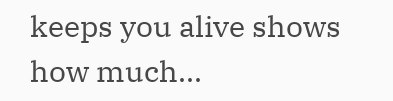keeps you alive shows how much...